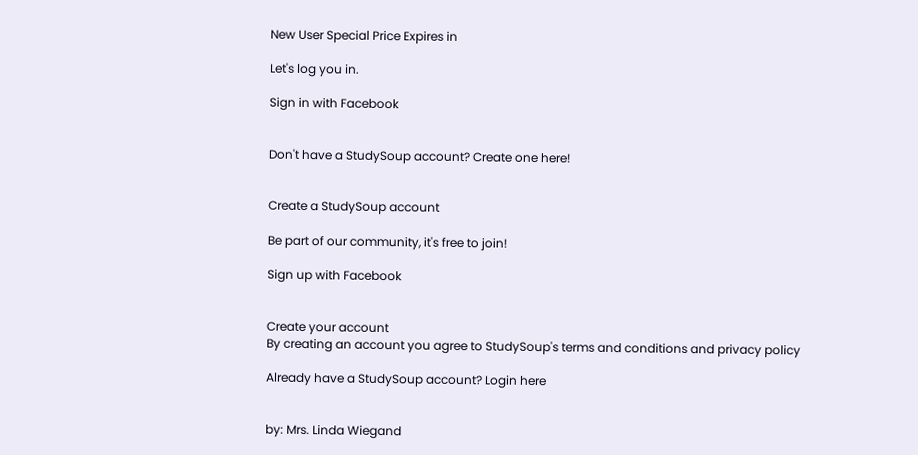New User Special Price Expires in

Let's log you in.

Sign in with Facebook


Don't have a StudySoup account? Create one here!


Create a StudySoup account

Be part of our community, it's free to join!

Sign up with Facebook


Create your account
By creating an account you agree to StudySoup's terms and conditions and privacy policy

Already have a StudySoup account? Login here


by: Mrs. Linda Wiegand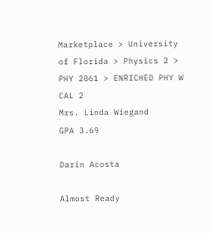Marketplace > University of Florida > Physics 2 > PHY 2061 > ENRICHED PHY W CAL 2
Mrs. Linda Wiegand
GPA 3.69

Darin Acosta

Almost Ready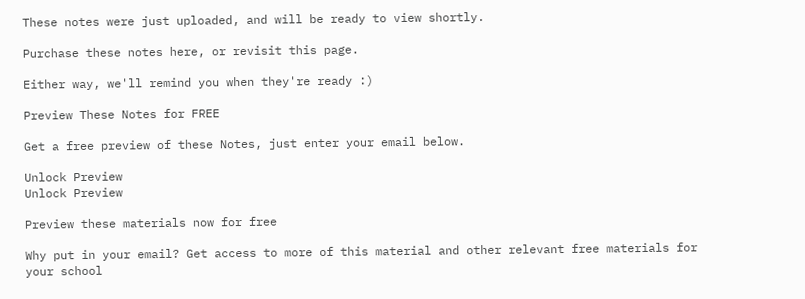These notes were just uploaded, and will be ready to view shortly.

Purchase these notes here, or revisit this page.

Either way, we'll remind you when they're ready :)

Preview These Notes for FREE

Get a free preview of these Notes, just enter your email below.

Unlock Preview
Unlock Preview

Preview these materials now for free

Why put in your email? Get access to more of this material and other relevant free materials for your school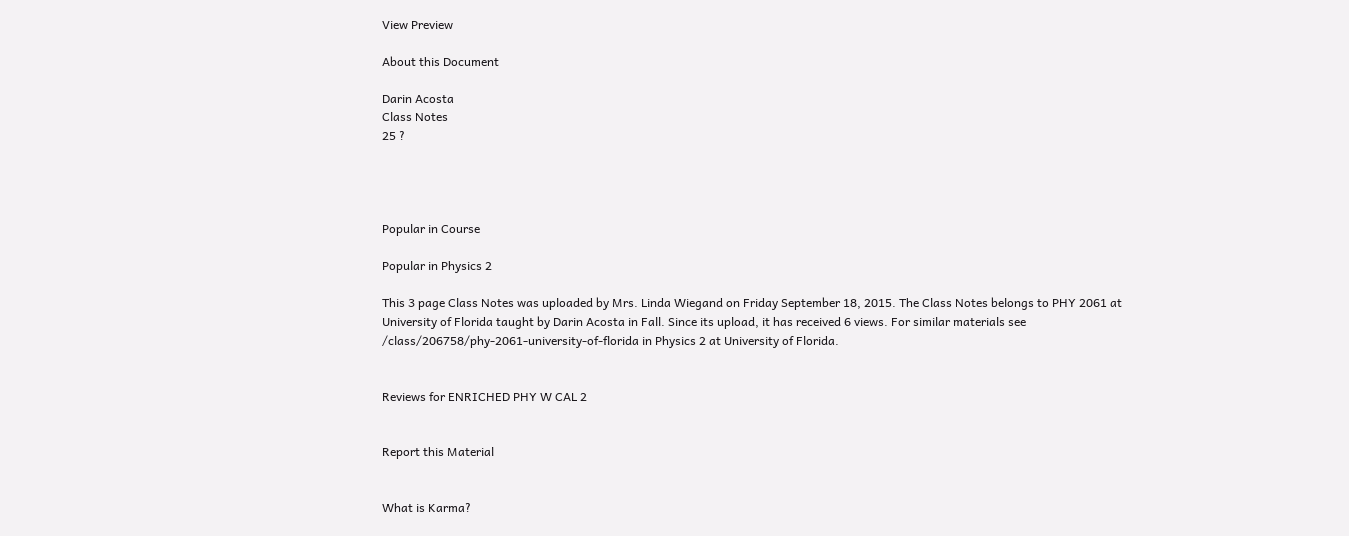View Preview

About this Document

Darin Acosta
Class Notes
25 ?




Popular in Course

Popular in Physics 2

This 3 page Class Notes was uploaded by Mrs. Linda Wiegand on Friday September 18, 2015. The Class Notes belongs to PHY 2061 at University of Florida taught by Darin Acosta in Fall. Since its upload, it has received 6 views. For similar materials see /class/206758/phy-2061-university-of-florida in Physics 2 at University of Florida.


Reviews for ENRICHED PHY W CAL 2


Report this Material


What is Karma?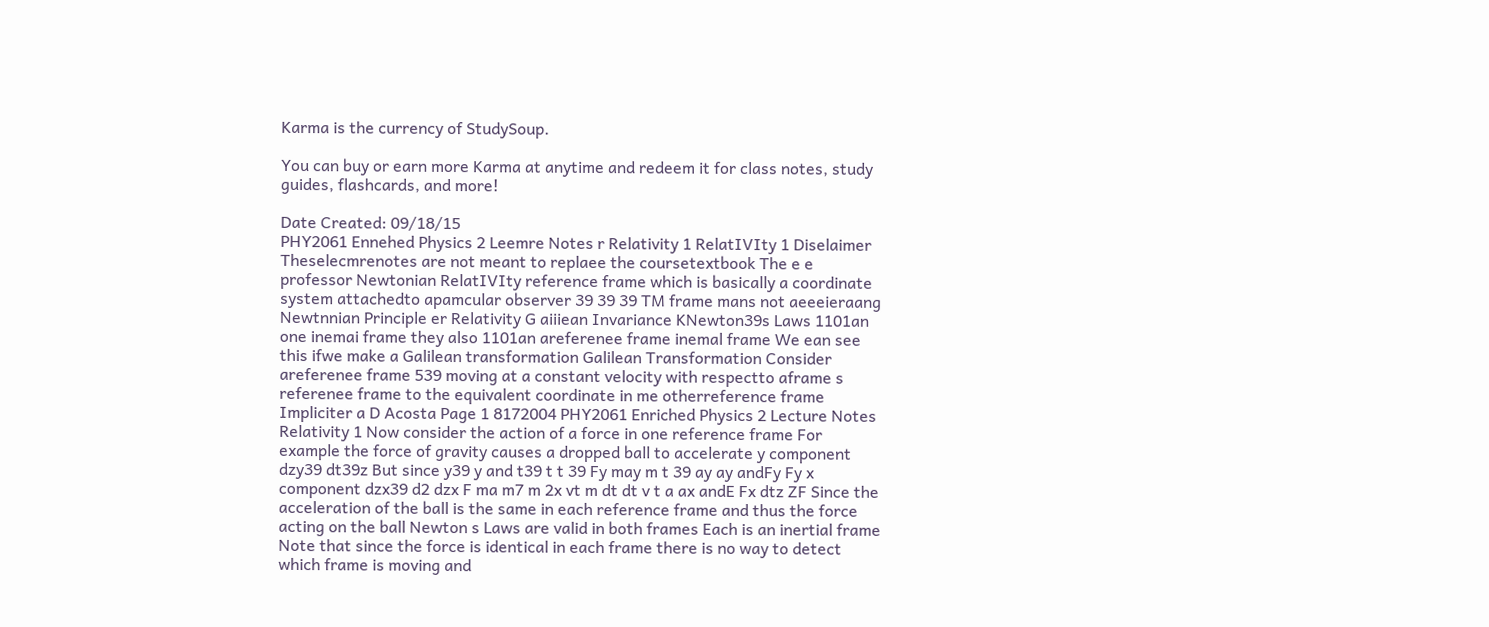Karma is the currency of StudySoup.

You can buy or earn more Karma at anytime and redeem it for class notes, study guides, flashcards, and more!

Date Created: 09/18/15
PHY2061 Ennehed Physics 2 Leemre Notes r Relativity 1 RelatIVIty 1 Diselaimer Theselecmrenotes are not meant to replaee the coursetextbook The e e professor Newtonian RelatIVIty reference frame which is basically a coordinate system attachedto apamcular observer 39 39 39 TM frame mans not aeeeieraang Newtnnian Principle er Relativity G aiiiean Invariance KNewton39s Laws 1101an one inemai frame they also 1101an areferenee frame inemal frame We ean see this ifwe make a Galilean transformation Galilean Transformation Consider areferenee frame 539 moving at a constant velocity with respectto aframe s referenee frame to the equivalent coordinate in me otherreference frame Impliciter a D Acosta Page 1 8172004 PHY2061 Enriched Physics 2 Lecture Notes Relativity 1 Now consider the action of a force in one reference frame For example the force of gravity causes a dropped ball to accelerate y component dzy39 dt39z But since y39 y and t39 t t 39 Fy may m t 39 ay ay andFy Fy x component dzx39 d2 dzx F ma m7 m 2x vt m dt dt v t a ax andE Fx dtz ZF Since the acceleration of the ball is the same in each reference frame and thus the force acting on the ball Newton s Laws are valid in both frames Each is an inertial frame Note that since the force is identical in each frame there is no way to detect which frame is moving and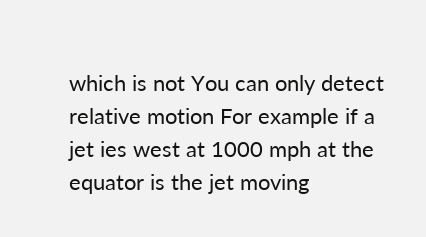which is not You can only detect relative motion For example if a jet ies west at 1000 mph at the equator is the jet moving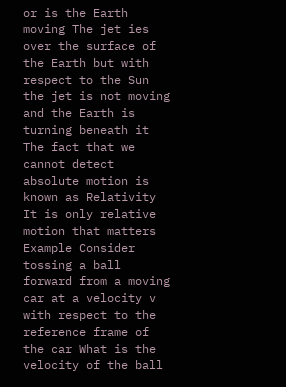or is the Earth moving The jet ies over the surface of the Earth but with respect to the Sun the jet is not moving and the Earth is turning beneath it The fact that we cannot detect absolute motion is known as Relativity It is only relative motion that matters Example Consider tossing a ball forward from a moving car at a velocity v with respect to the reference frame of the car What is the velocity of the ball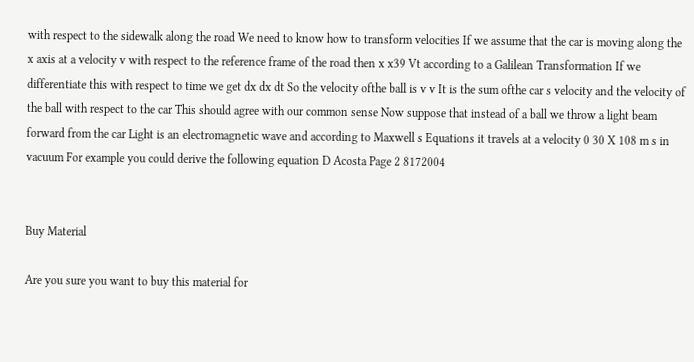with respect to the sidewalk along the road We need to know how to transform velocities If we assume that the car is moving along the x axis at a velocity v with respect to the reference frame of the road then x x39 Vt according to a Galilean Transformation If we differentiate this with respect to time we get dx dx dt So the velocity ofthe ball is v v It is the sum ofthe car s velocity and the velocity of the ball with respect to the car This should agree with our common sense Now suppose that instead of a ball we throw a light beam forward from the car Light is an electromagnetic wave and according to Maxwell s Equations it travels at a velocity 0 30 X 108 m s in vacuum For example you could derive the following equation D Acosta Page 2 8172004


Buy Material

Are you sure you want to buy this material for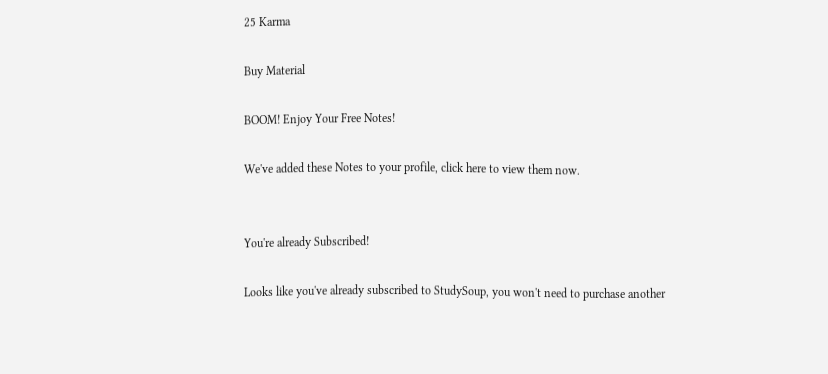25 Karma

Buy Material

BOOM! Enjoy Your Free Notes!

We've added these Notes to your profile, click here to view them now.


You're already Subscribed!

Looks like you've already subscribed to StudySoup, you won't need to purchase another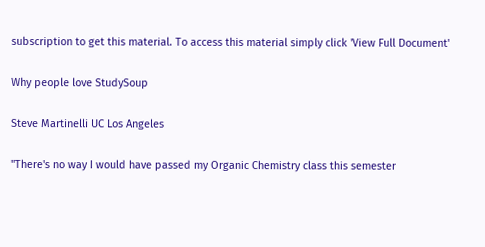subscription to get this material. To access this material simply click 'View Full Document'

Why people love StudySoup

Steve Martinelli UC Los Angeles

"There's no way I would have passed my Organic Chemistry class this semester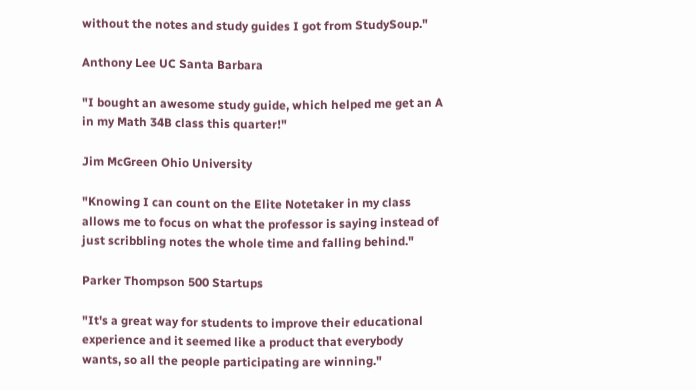without the notes and study guides I got from StudySoup."

Anthony Lee UC Santa Barbara

"I bought an awesome study guide, which helped me get an A in my Math 34B class this quarter!"

Jim McGreen Ohio University

"Knowing I can count on the Elite Notetaker in my class allows me to focus on what the professor is saying instead of just scribbling notes the whole time and falling behind."

Parker Thompson 500 Startups

"It's a great way for students to improve their educational experience and it seemed like a product that everybody wants, so all the people participating are winning."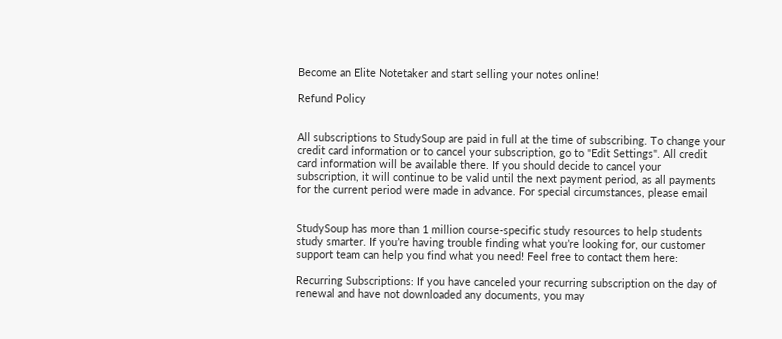Become an Elite Notetaker and start selling your notes online!

Refund Policy


All subscriptions to StudySoup are paid in full at the time of subscribing. To change your credit card information or to cancel your subscription, go to "Edit Settings". All credit card information will be available there. If you should decide to cancel your subscription, it will continue to be valid until the next payment period, as all payments for the current period were made in advance. For special circumstances, please email


StudySoup has more than 1 million course-specific study resources to help students study smarter. If you’re having trouble finding what you’re looking for, our customer support team can help you find what you need! Feel free to contact them here:

Recurring Subscriptions: If you have canceled your recurring subscription on the day of renewal and have not downloaded any documents, you may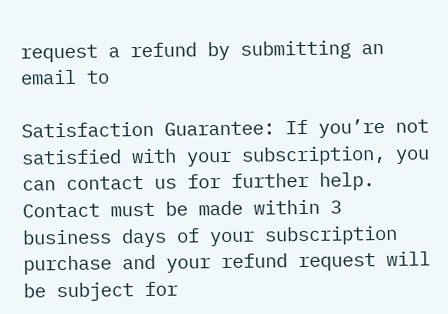request a refund by submitting an email to

Satisfaction Guarantee: If you’re not satisfied with your subscription, you can contact us for further help. Contact must be made within 3 business days of your subscription purchase and your refund request will be subject for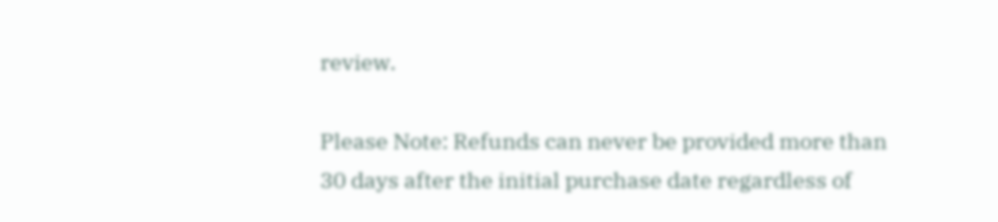review.

Please Note: Refunds can never be provided more than 30 days after the initial purchase date regardless of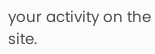your activity on the site.